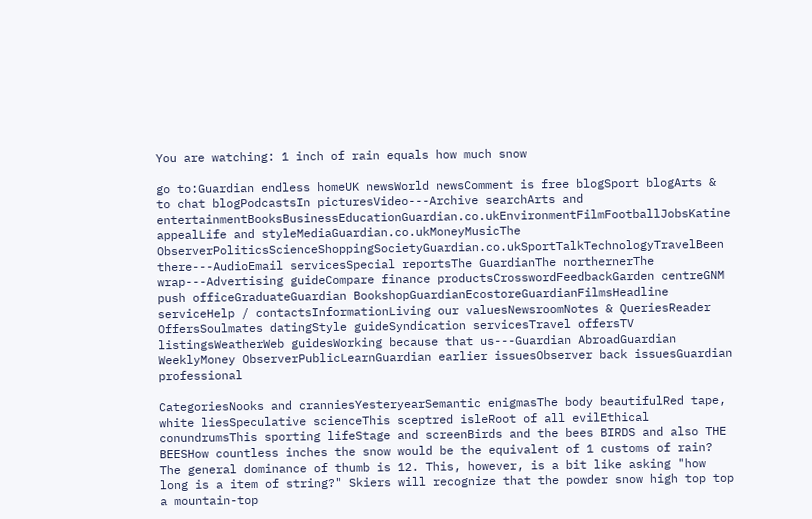You are watching: 1 inch of rain equals how much snow

go to:Guardian endless homeUK newsWorld newsComment is free blogSport blogArts & to chat blogPodcastsIn picturesVideo---Archive searchArts and entertainmentBooksBusinessEducationGuardian.co.ukEnvironmentFilmFootballJobsKatine appealLife and styleMediaGuardian.co.ukMoneyMusicThe ObserverPoliticsScienceShoppingSocietyGuardian.co.ukSportTalkTechnologyTravelBeen there---AudioEmail servicesSpecial reportsThe GuardianThe northernerThe wrap---Advertising guideCompare finance productsCrosswordFeedbackGarden centreGNM push officeGraduateGuardian BookshopGuardianEcostoreGuardianFilmsHeadline serviceHelp / contactsInformationLiving our valuesNewsroomNotes & QueriesReader OffersSoulmates datingStyle guideSyndication servicesTravel offersTV listingsWeatherWeb guidesWorking because that us---Guardian AbroadGuardian WeeklyMoney ObserverPublicLearnGuardian earlier issuesObserver back issuesGuardian professional

CategoriesNooks and cranniesYesteryearSemantic enigmasThe body beautifulRed tape, white liesSpeculative scienceThis sceptred isleRoot of all evilEthical conundrumsThis sporting lifeStage and screenBirds and the bees BIRDS and also THE BEESHow countless inches the snow would be the equivalent of 1 customs of rain? The general dominance of thumb is 12. This, however, is a bit like asking "how long is a item of string?" Skiers will recognize that the powder snow high top top a mountain-top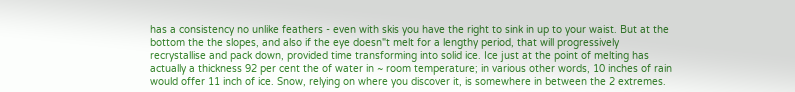has a consistency no unlike feathers - even with skis you have the right to sink in up to your waist. But at the bottom the the slopes, and also if the eye doesn"t melt for a lengthy period, that will progressively recrystallise and pack down, provided time transforming into solid ice. Ice just at the point of melting has actually a thickness 92 per cent the of water in ~ room temperature; in various other words, 10 inches of rain would offer 11 inch of ice. Snow, relying on where you discover it, is somewhere in between the 2 extremes.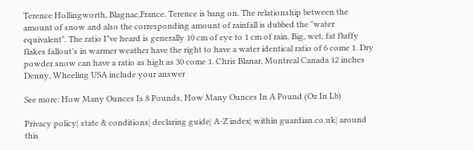Terence Hollingworth, Blagnac,France. Terence is bang on. The relationship between the amount of snow and also the corresponding amount of rainfall is dubbed the "water equivalent". The ratio I"ve heard is generally 10 cm of eye to 1 cm of rain. Big, wet, fat fluffy flakes fallout’s in warmer weather have the right to have a water identical ratio of 6 come 1. Dry powder snow can have a ratio as high as 30 come 1. Chris Blanar, Montreal Canada 12 inches Denny, Wheeling USA include your answer

See more: How Many Ounces Is 8 Pounds, How Many Ounces In A Pound (Oz In Lb)

Privacy policy| state & conditions| declaring guide| A-Z index| within guardian.co.uk| around this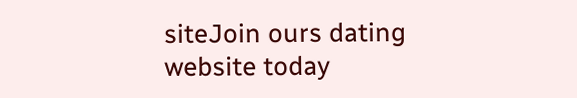siteJoin ours dating website today